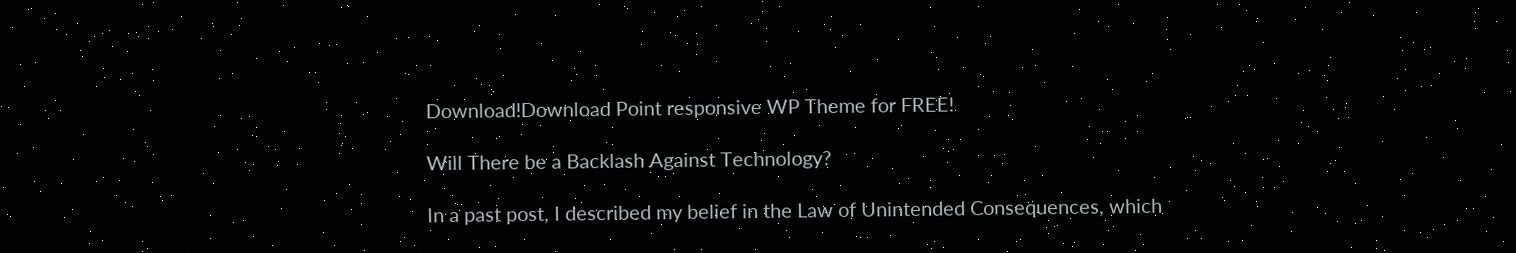Download!Download Point responsive WP Theme for FREE!

Will There be a Backlash Against Technology?

In a past post, I described my belief in the Law of Unintended Consequences, which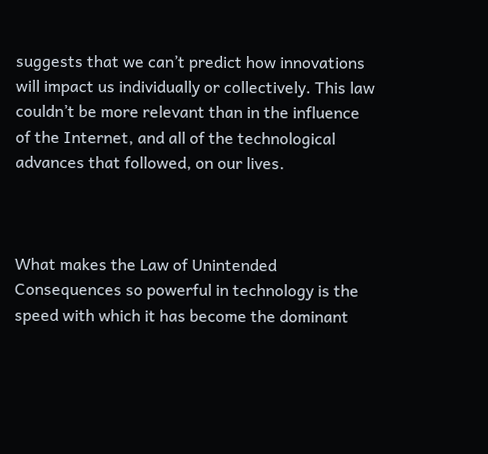suggests that we can’t predict how innovations will impact us individually or collectively. This law couldn’t be more relevant than in the influence of the Internet, and all of the technological advances that followed, on our lives.



What makes the Law of Unintended Consequences so powerful in technology is the speed with which it has become the dominant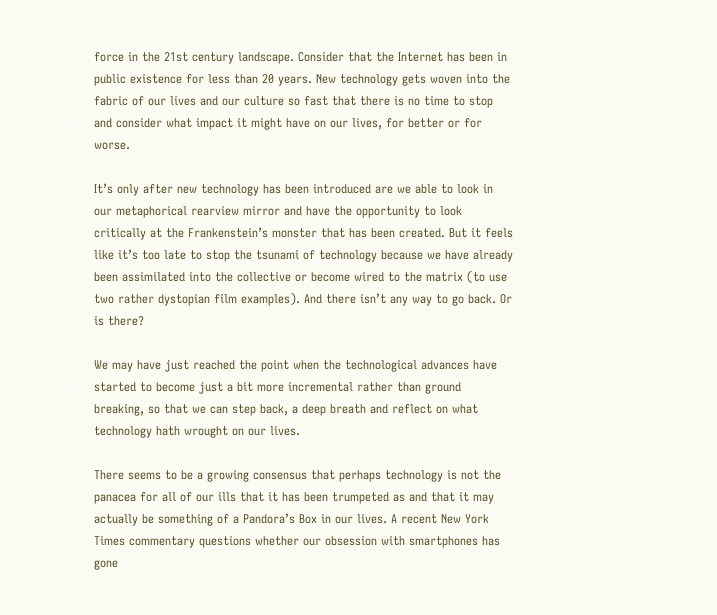force in the 21st century landscape. Consider that the Internet has been in public existence for less than 20 years. New technology gets woven into the fabric of our lives and our culture so fast that there is no time to stop and consider what impact it might have on our lives, for better or for worse.

It’s only after new technology has been introduced are we able to look in our metaphorical rearview mirror and have the opportunity to look critically at the Frankenstein’s monster that has been created. But it feels like it’s too late to stop the tsunami of technology because we have already been assimilated into the collective or become wired to the matrix (to use two rather dystopian film examples). And there isn’t any way to go back. Or is there?

We may have just reached the point when the technological advances have started to become just a bit more incremental rather than ground breaking, so that we can step back, a deep breath and reflect on what technology hath wrought on our lives.

There seems to be a growing consensus that perhaps technology is not the panacea for all of our ills that it has been trumpeted as and that it may actually be something of a Pandora’s Box in our lives. A recent New York Times commentary questions whether our obsession with smartphones has gone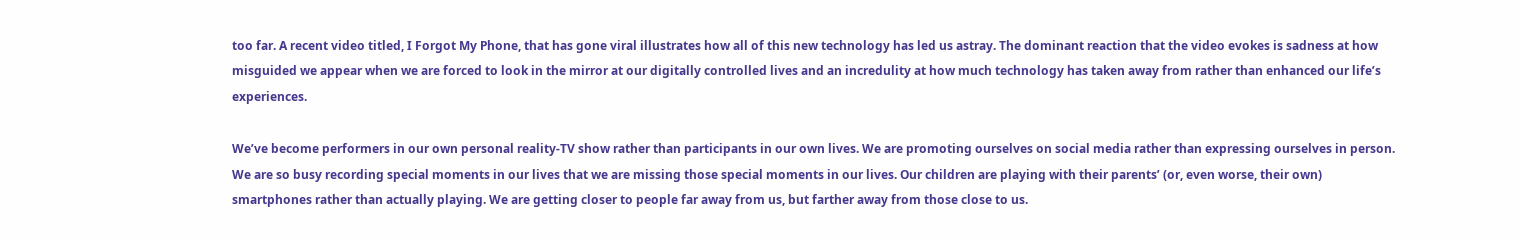too far. A recent video titled, I Forgot My Phone, that has gone viral illustrates how all of this new technology has led us astray. The dominant reaction that the video evokes is sadness at how misguided we appear when we are forced to look in the mirror at our digitally controlled lives and an incredulity at how much technology has taken away from rather than enhanced our life’s experiences.

We’ve become performers in our own personal reality-TV show rather than participants in our own lives. We are promoting ourselves on social media rather than expressing ourselves in person. We are so busy recording special moments in our lives that we are missing those special moments in our lives. Our children are playing with their parents’ (or, even worse, their own) smartphones rather than actually playing. We are getting closer to people far away from us, but farther away from those close to us.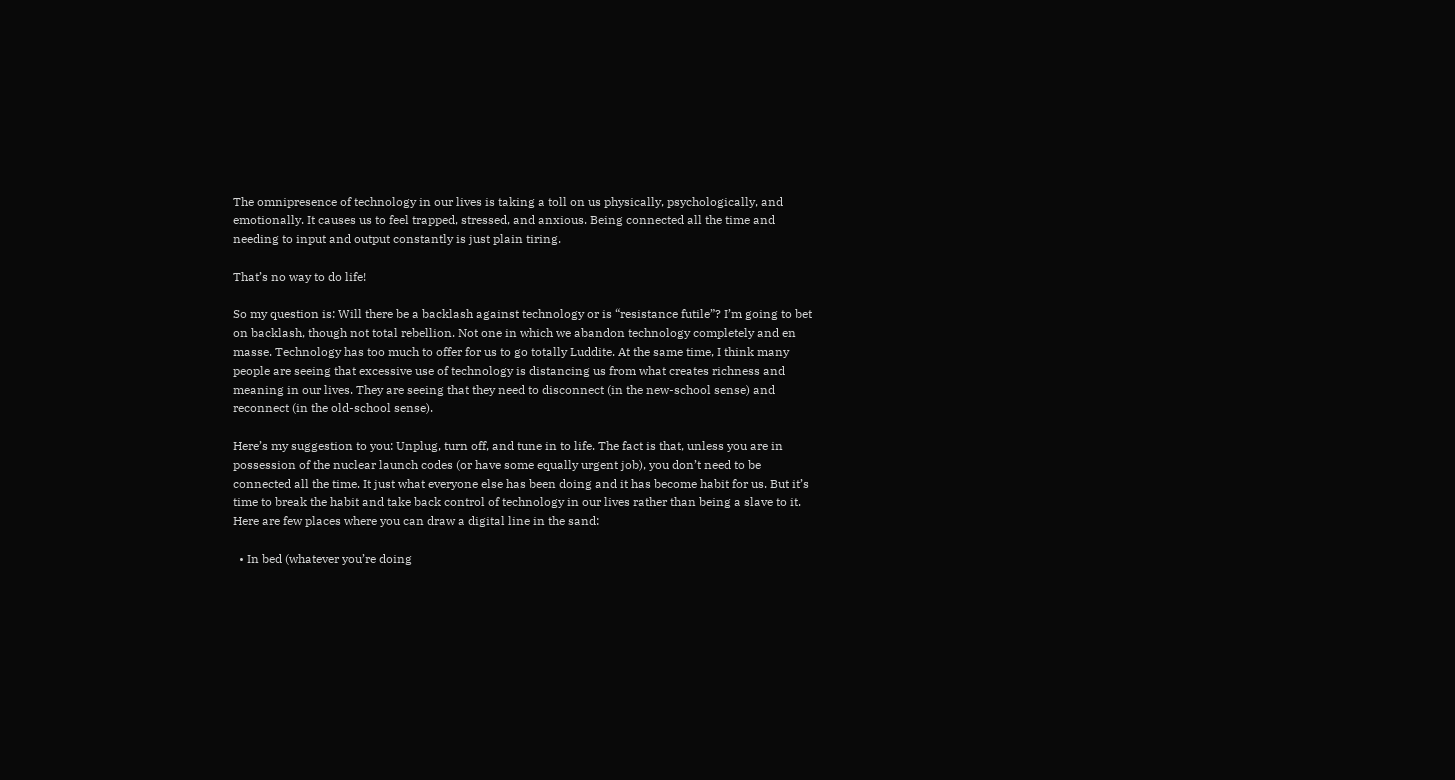The omnipresence of technology in our lives is taking a toll on us physically, psychologically, and emotionally. It causes us to feel trapped, stressed, and anxious. Being connected all the time and needing to input and output constantly is just plain tiring.

That’s no way to do life!

So my question is: Will there be a backlash against technology or is “resistance futile”? I’m going to bet on backlash, though not total rebellion. Not one in which we abandon technology completely and en masse. Technology has too much to offer for us to go totally Luddite. At the same time, I think many people are seeing that excessive use of technology is distancing us from what creates richness and meaning in our lives. They are seeing that they need to disconnect (in the new-school sense) and reconnect (in the old-school sense).

Here’s my suggestion to you: Unplug, turn off, and tune in to life. The fact is that, unless you are in possession of the nuclear launch codes (or have some equally urgent job), you don’t need to be connected all the time. It just what everyone else has been doing and it has become habit for us. But it’s time to break the habit and take back control of technology in our lives rather than being a slave to it. Here are few places where you can draw a digital line in the sand:

  • In bed (whatever you’re doing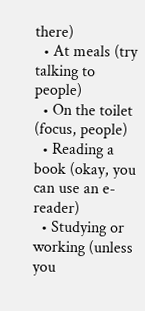there)
  • At meals (try talking to people)
  • On the toilet (focus, people)
  • Reading a book (okay, you can use an e-reader)
  • Studying or working (unless you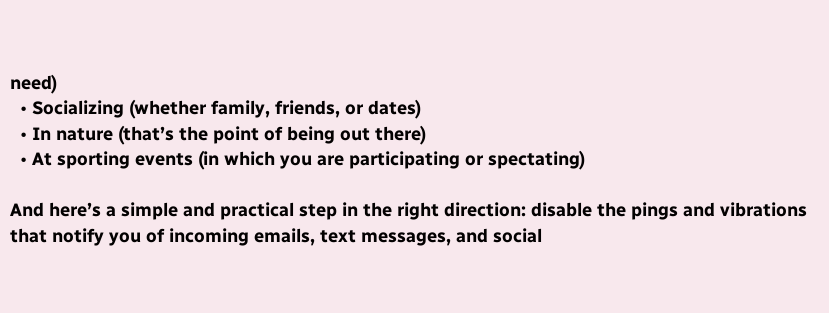need)
  • Socializing (whether family, friends, or dates)
  • In nature (that’s the point of being out there)
  • At sporting events (in which you are participating or spectating)

And here’s a simple and practical step in the right direction: disable the pings and vibrations that notify you of incoming emails, text messages, and social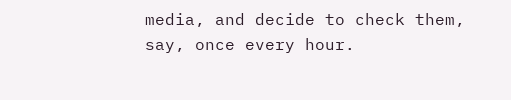media, and decide to check them, say, once every hour.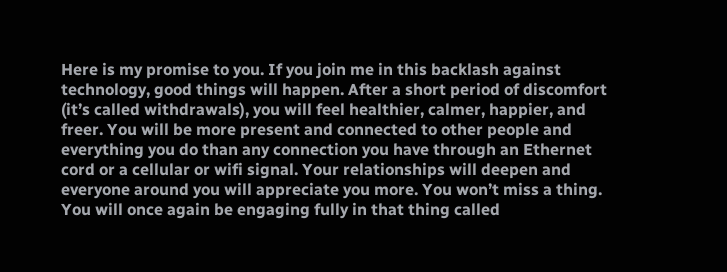Here is my promise to you. If you join me in this backlash against technology, good things will happen. After a short period of discomfort (it’s called withdrawals), you will feel healthier, calmer, happier, and freer. You will be more present and connected to other people and everything you do than any connection you have through an Ethernet cord or a cellular or wifi signal. Your relationships will deepen and everyone around you will appreciate you more. You won’t miss a thing. You will once again be engaging fully in that thing called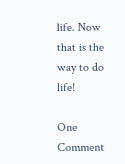life. Now that is the way to do life!

One Comment